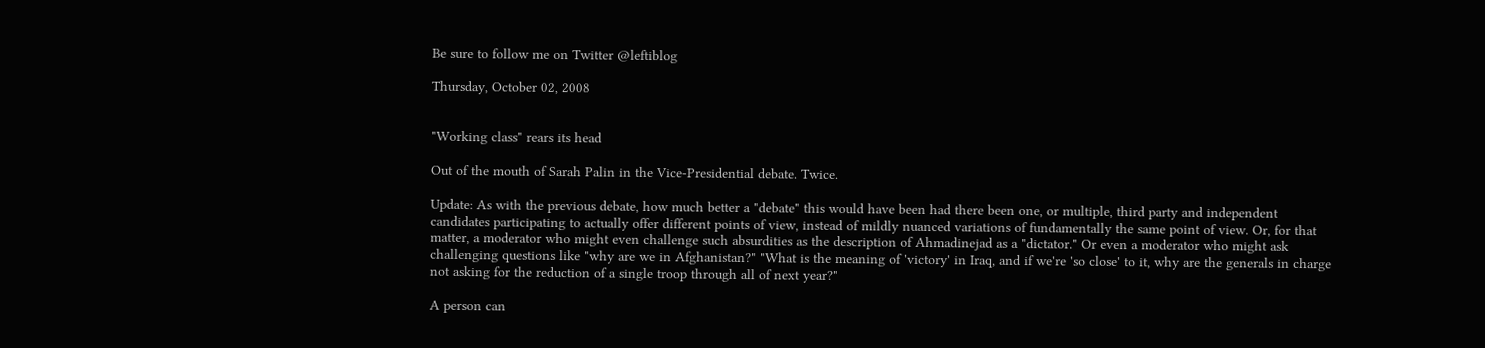Be sure to follow me on Twitter @leftiblog

Thursday, October 02, 2008


"Working class" rears its head

Out of the mouth of Sarah Palin in the Vice-Presidential debate. Twice.

Update: As with the previous debate, how much better a "debate" this would have been had there been one, or multiple, third party and independent candidates participating to actually offer different points of view, instead of mildly nuanced variations of fundamentally the same point of view. Or, for that matter, a moderator who might even challenge such absurdities as the description of Ahmadinejad as a "dictator." Or even a moderator who might ask challenging questions like "why are we in Afghanistan?" "What is the meaning of 'victory' in Iraq, and if we're 'so close' to it, why are the generals in charge not asking for the reduction of a single troop through all of next year?"

A person can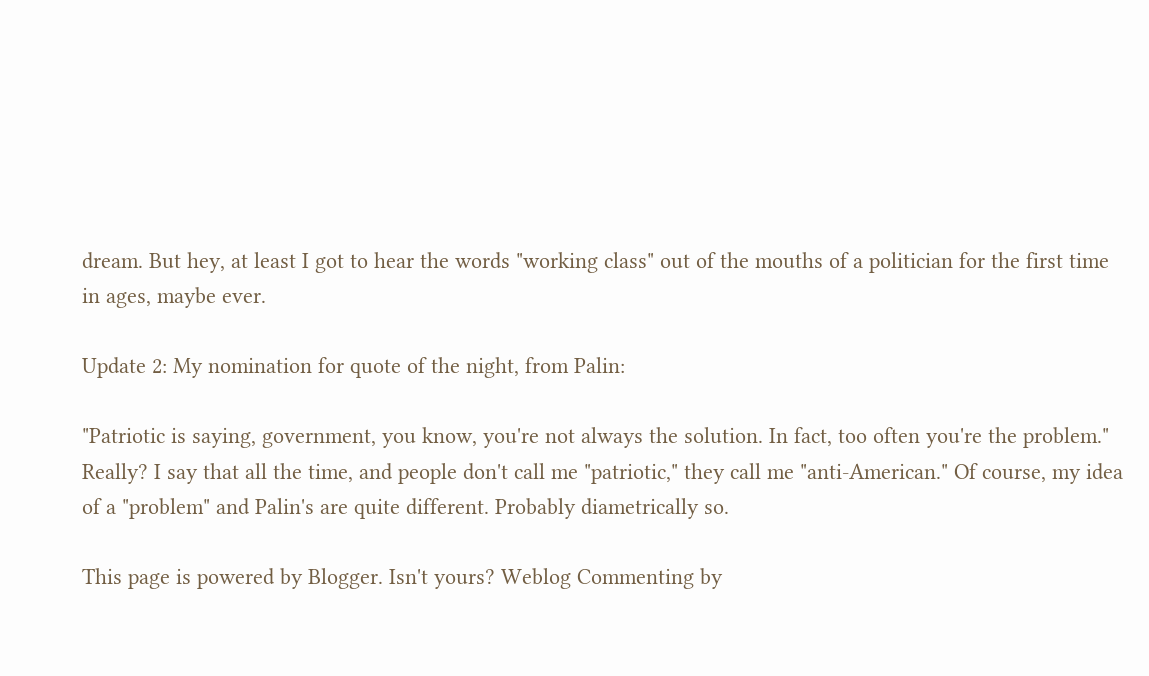dream. But hey, at least I got to hear the words "working class" out of the mouths of a politician for the first time in ages, maybe ever.

Update 2: My nomination for quote of the night, from Palin:

"Patriotic is saying, government, you know, you're not always the solution. In fact, too often you're the problem."
Really? I say that all the time, and people don't call me "patriotic," they call me "anti-American." Of course, my idea of a "problem" and Palin's are quite different. Probably diametrically so.

This page is powered by Blogger. Isn't yours? Weblog Commenting by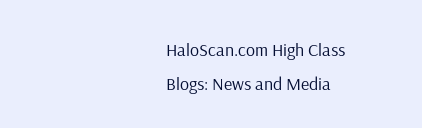HaloScan.com High Class Blogs: News and Media